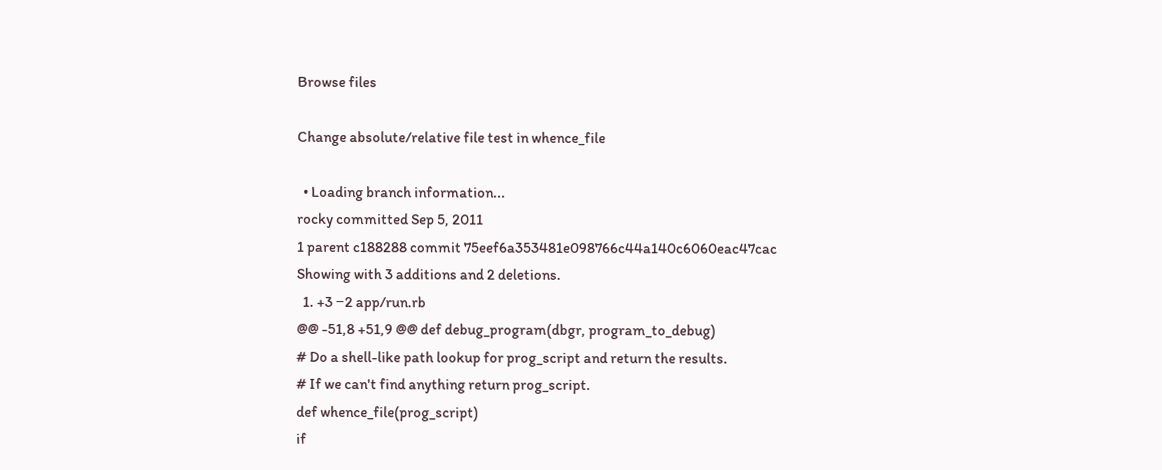Browse files

Change absolute/relative file test in whence_file

  • Loading branch information...
rocky committed Sep 5, 2011
1 parent c188288 commit 75eef6a353481e098766c44a140c6060eac47cac
Showing with 3 additions and 2 deletions.
  1. +3 −2 app/run.rb
@@ -51,8 +51,9 @@ def debug_program(dbgr, program_to_debug)
# Do a shell-like path lookup for prog_script and return the results.
# If we can't find anything return prog_script.
def whence_file(prog_script)
if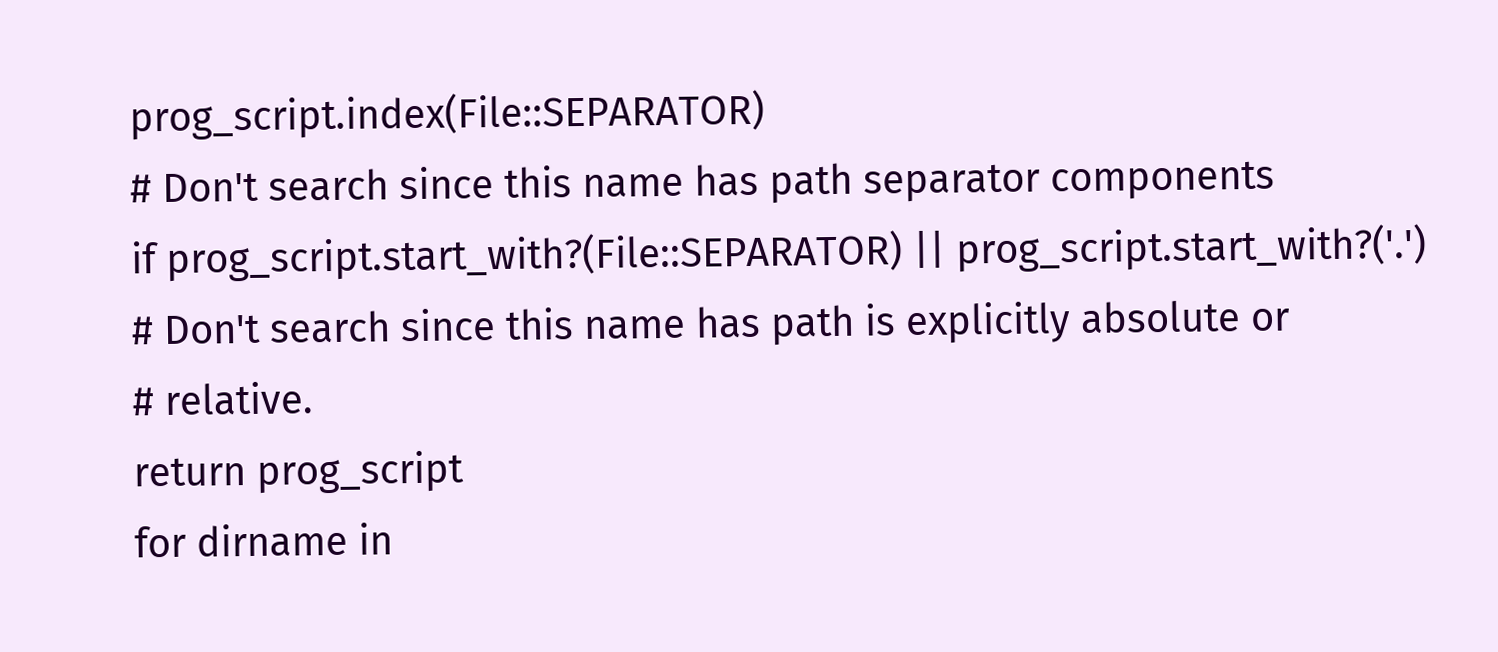prog_script.index(File::SEPARATOR)
# Don't search since this name has path separator components
if prog_script.start_with?(File::SEPARATOR) || prog_script.start_with?('.')
# Don't search since this name has path is explicitly absolute or
# relative.
return prog_script
for dirname in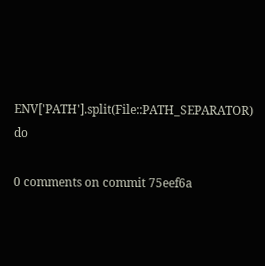ENV['PATH'].split(File::PATH_SEPARATOR) do

0 comments on commit 75eef6a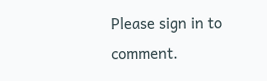Please sign in to comment.